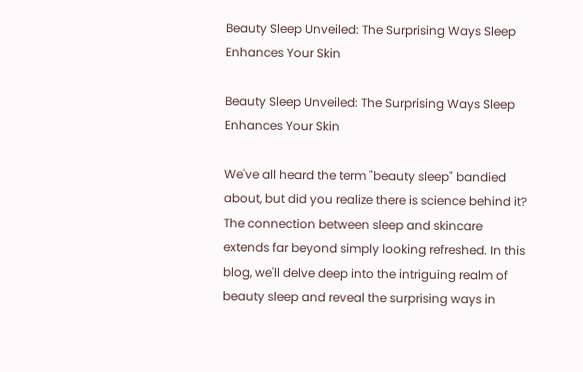Beauty Sleep Unveiled: The Surprising Ways Sleep Enhances Your Skin

Beauty Sleep Unveiled: The Surprising Ways Sleep Enhances Your Skin

We've all heard the term "beauty sleep" bandied about, but did you realize there is science behind it? The connection between sleep and skincare extends far beyond simply looking refreshed. In this blog, we'll delve deep into the intriguing realm of beauty sleep and reveal the surprising ways in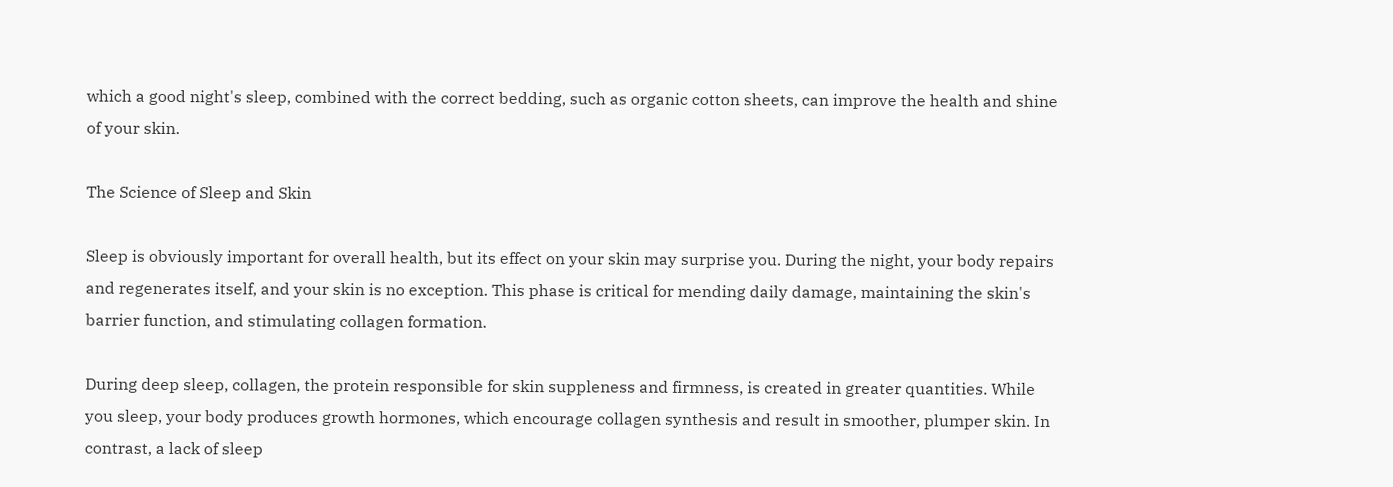which a good night's sleep, combined with the correct bedding, such as organic cotton sheets, can improve the health and shine of your skin.

The Science of Sleep and Skin

Sleep is obviously important for overall health, but its effect on your skin may surprise you. During the night, your body repairs and regenerates itself, and your skin is no exception. This phase is critical for mending daily damage, maintaining the skin's barrier function, and stimulating collagen formation.

During deep sleep, collagen, the protein responsible for skin suppleness and firmness, is created in greater quantities. While you sleep, your body produces growth hormones, which encourage collagen synthesis and result in smoother, plumper skin. In contrast, a lack of sleep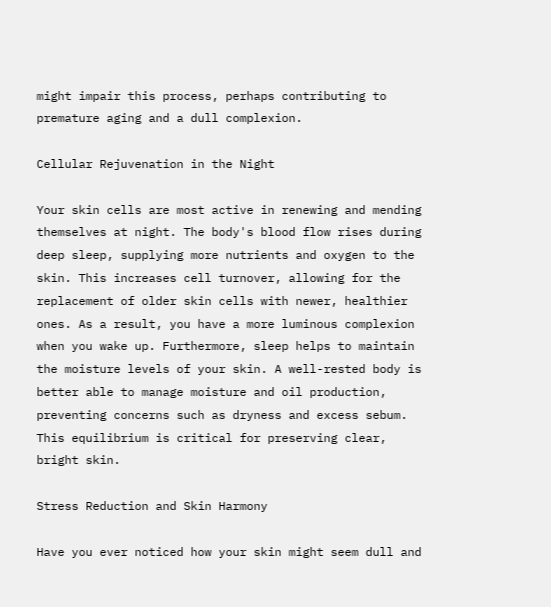might impair this process, perhaps contributing to premature aging and a dull complexion.

Cellular Rejuvenation in the Night

Your skin cells are most active in renewing and mending themselves at night. The body's blood flow rises during deep sleep, supplying more nutrients and oxygen to the skin. This increases cell turnover, allowing for the replacement of older skin cells with newer, healthier ones. As a result, you have a more luminous complexion when you wake up. Furthermore, sleep helps to maintain the moisture levels of your skin. A well-rested body is better able to manage moisture and oil production, preventing concerns such as dryness and excess sebum. This equilibrium is critical for preserving clear, bright skin.

Stress Reduction and Skin Harmony

Have you ever noticed how your skin might seem dull and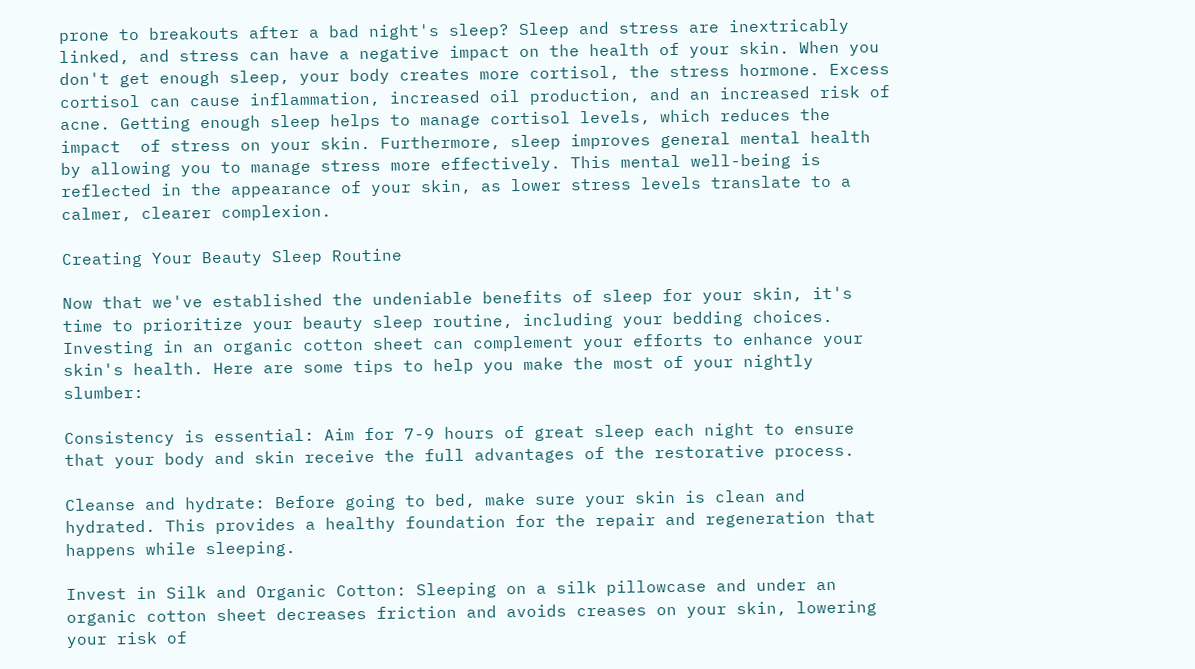prone to breakouts after a bad night's sleep? Sleep and stress are inextricably linked, and stress can have a negative impact on the health of your skin. When you don't get enough sleep, your body creates more cortisol, the stress hormone. Excess cortisol can cause inflammation, increased oil production, and an increased risk of acne. Getting enough sleep helps to manage cortisol levels, which reduces the impact  of stress on your skin. Furthermore, sleep improves general mental health by allowing you to manage stress more effectively. This mental well-being is reflected in the appearance of your skin, as lower stress levels translate to a calmer, clearer complexion.

Creating Your Beauty Sleep Routine

Now that we've established the undeniable benefits of sleep for your skin, it's time to prioritize your beauty sleep routine, including your bedding choices. Investing in an organic cotton sheet can complement your efforts to enhance your skin's health. Here are some tips to help you make the most of your nightly slumber:

Consistency is essential: Aim for 7-9 hours of great sleep each night to ensure that your body and skin receive the full advantages of the restorative process.

Cleanse and hydrate: Before going to bed, make sure your skin is clean and hydrated. This provides a healthy foundation for the repair and regeneration that happens while sleeping.

Invest in Silk and Organic Cotton: Sleeping on a silk pillowcase and under an organic cotton sheet decreases friction and avoids creases on your skin, lowering your risk of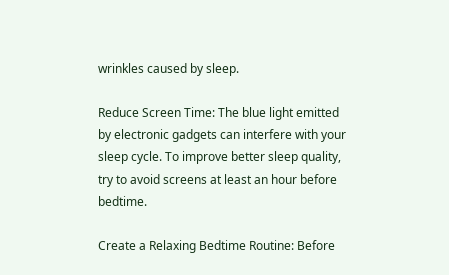wrinkles caused by sleep.

Reduce Screen Time: The blue light emitted by electronic gadgets can interfere with your sleep cycle. To improve better sleep quality, try to avoid screens at least an hour before bedtime.

Create a Relaxing Bedtime Routine: Before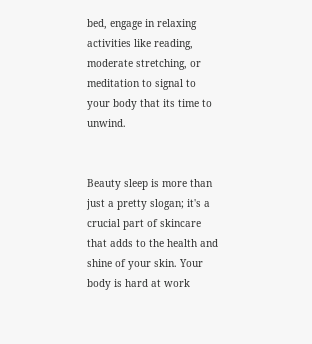bed, engage in relaxing activities like reading, moderate stretching, or meditation to signal to your body that its time to unwind.


Beauty sleep is more than just a pretty slogan; it's a crucial part of skincare that adds to the health and shine of your skin. Your body is hard at work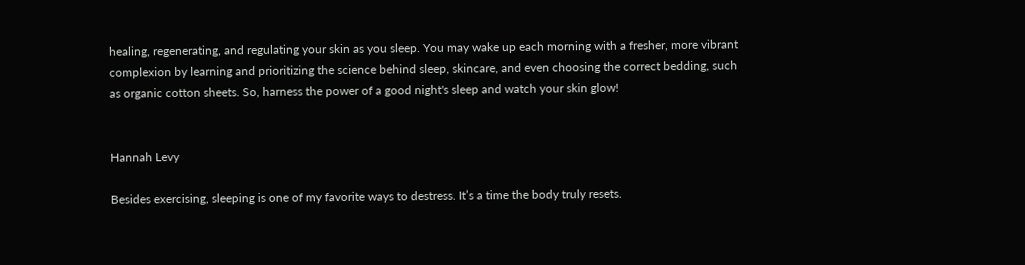healing, regenerating, and regulating your skin as you sleep. You may wake up each morning with a fresher, more vibrant complexion by learning and prioritizing the science behind sleep, skincare, and even choosing the correct bedding, such as organic cotton sheets. So, harness the power of a good night's sleep and watch your skin glow!


Hannah Levy

Besides exercising, sleeping is one of my favorite ways to destress. It’s a time the body truly resets.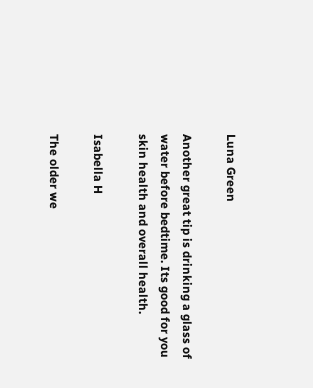Luna Green

Another great tip is drinking a glass of water before bedtime. Its good for you skin health and overall health.

Isabella H

The older we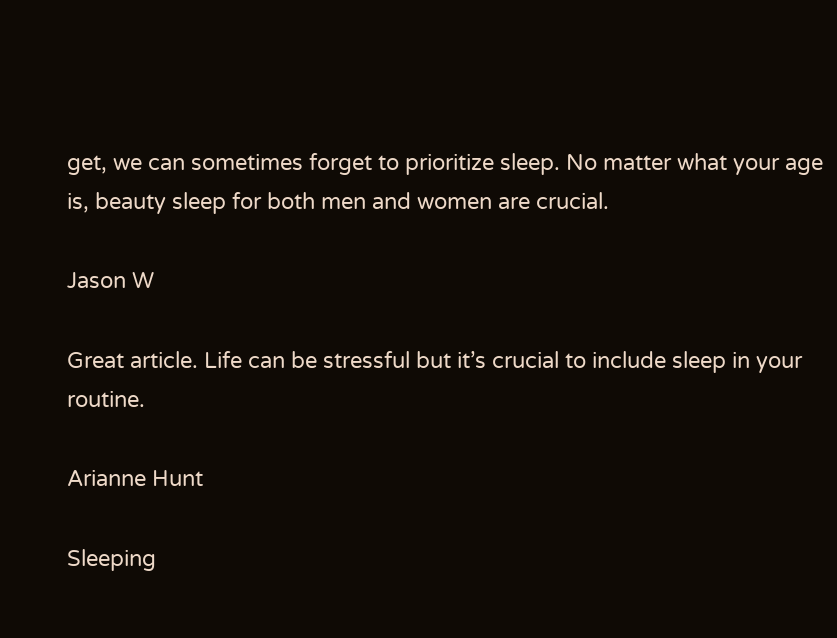get, we can sometimes forget to prioritize sleep. No matter what your age is, beauty sleep for both men and women are crucial.

Jason W

Great article. Life can be stressful but it’s crucial to include sleep in your routine.

Arianne Hunt

Sleeping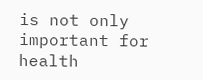is not only important for health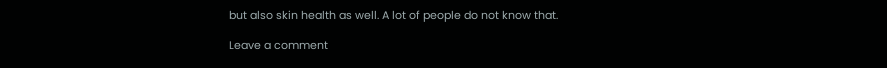but also skin health as well. A lot of people do not know that.

Leave a comment